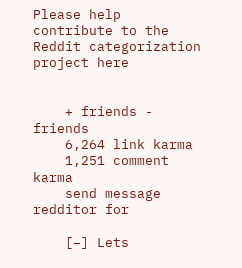Please help contribute to the Reddit categorization project here


    + friends - friends
    6,264 link karma
    1,251 comment karma
    send message redditor for

    [–] Lets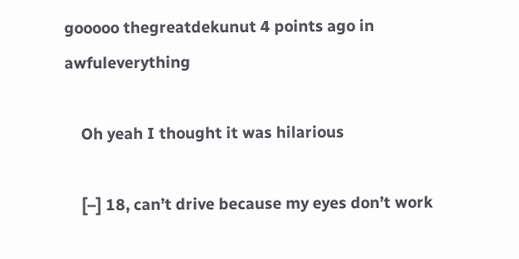gooooo thegreatdekunut 4 points ago in awfuleverything

    Oh yeah I thought it was hilarious

    [–] 18, can’t drive because my eyes don’t work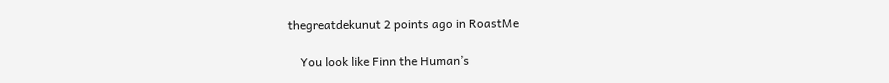thegreatdekunut 2 points ago in RoastMe

    You look like Finn the Human’s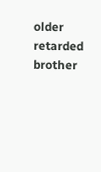older retarded brother